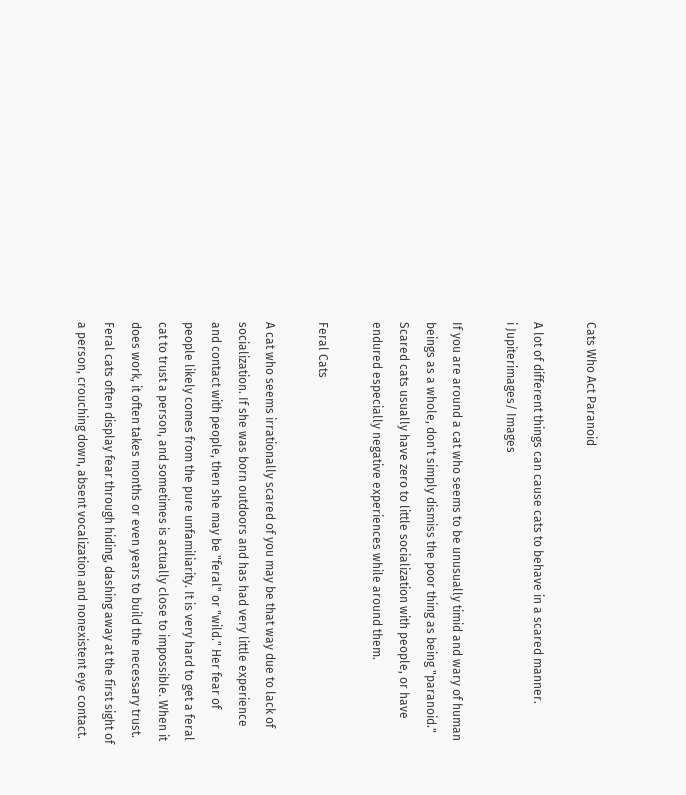Cats Who Act Paranoid

A lot of different things can cause cats to behave in a scared manner.
i Jupiterimages/ Images

If you are around a cat who seems to be unusually timid and wary of human beings as a whole, don't simply dismiss the poor thing as being "paranoid." Scared cats usually have zero to little socialization with people, or have endured especially negative experiences while around them.

Feral Cats

A cat who seems irrationally scared of you may be that way due to lack of socialization. If she was born outdoors and has had very little experience and contact with people, then she may be "feral" or "wild." Her fear of people likely comes from the pure unfamiliarity. It is very hard to get a feral cat to trust a person, and sometimes is actually close to impossible. When it does work, it often takes months or even years to build the necessary trust. Feral cats often display fear through hiding, dashing away at the first sight of a person, crouching down, absent vocalization and nonexistent eye contact.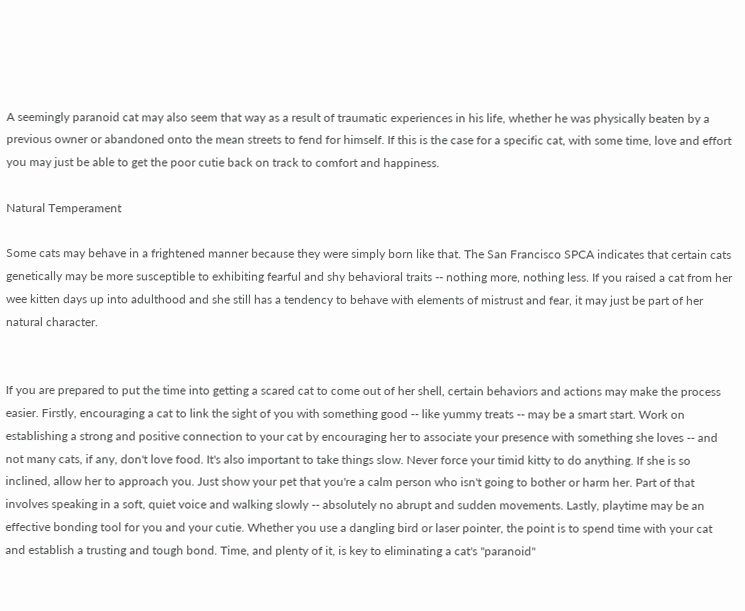A seemingly paranoid cat may also seem that way as a result of traumatic experiences in his life, whether he was physically beaten by a previous owner or abandoned onto the mean streets to fend for himself. If this is the case for a specific cat, with some time, love and effort you may just be able to get the poor cutie back on track to comfort and happiness.

Natural Temperament

Some cats may behave in a frightened manner because they were simply born like that. The San Francisco SPCA indicates that certain cats genetically may be more susceptible to exhibiting fearful and shy behavioral traits -- nothing more, nothing less. If you raised a cat from her wee kitten days up into adulthood and she still has a tendency to behave with elements of mistrust and fear, it may just be part of her natural character.


If you are prepared to put the time into getting a scared cat to come out of her shell, certain behaviors and actions may make the process easier. Firstly, encouraging a cat to link the sight of you with something good -- like yummy treats -- may be a smart start. Work on establishing a strong and positive connection to your cat by encouraging her to associate your presence with something she loves -- and not many cats, if any, don't love food. It's also important to take things slow. Never force your timid kitty to do anything. If she is so inclined, allow her to approach you. Just show your pet that you're a calm person who isn't going to bother or harm her. Part of that involves speaking in a soft, quiet voice and walking slowly -- absolutely no abrupt and sudden movements. Lastly, playtime may be an effective bonding tool for you and your cutie. Whether you use a dangling bird or laser pointer, the point is to spend time with your cat and establish a trusting and tough bond. Time, and plenty of it, is key to eliminating a cat's "paranoid"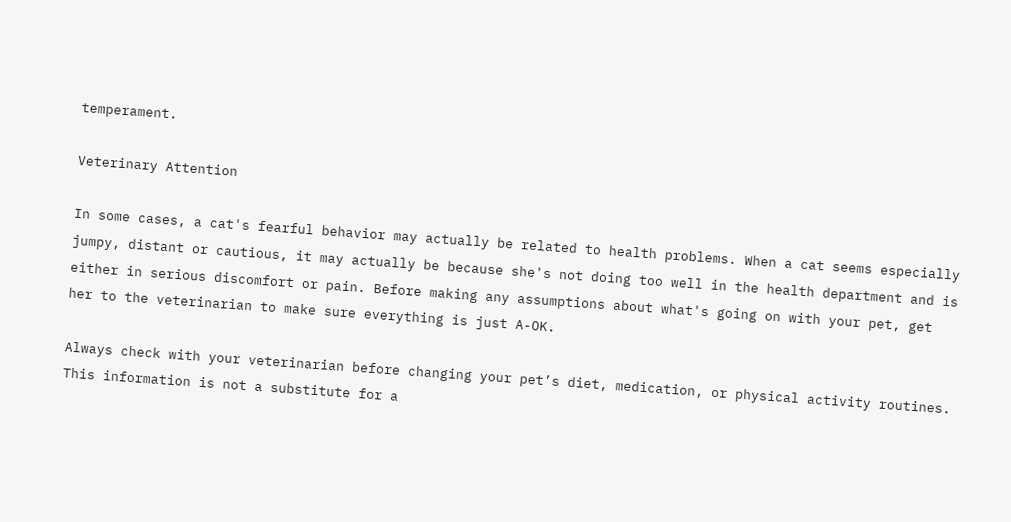temperament.

Veterinary Attention

In some cases, a cat's fearful behavior may actually be related to health problems. When a cat seems especially jumpy, distant or cautious, it may actually be because she's not doing too well in the health department and is either in serious discomfort or pain. Before making any assumptions about what's going on with your pet, get her to the veterinarian to make sure everything is just A-OK.

Always check with your veterinarian before changing your pet’s diet, medication, or physical activity routines. This information is not a substitute for a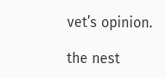vet’s opinion.

the nest